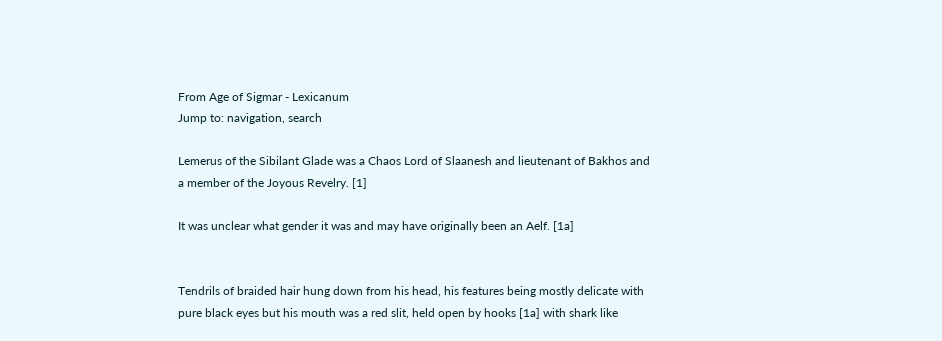From Age of Sigmar - Lexicanum
Jump to: navigation, search

Lemerus of the Sibilant Glade was a Chaos Lord of Slaanesh and lieutenant of Bakhos and a member of the Joyous Revelry. [1]

It was unclear what gender it was and may have originally been an Aelf. [1a]


Tendrils of braided hair hung down from his head, his features being mostly delicate with pure black eyes but his mouth was a red slit, held open by hooks [1a] with shark like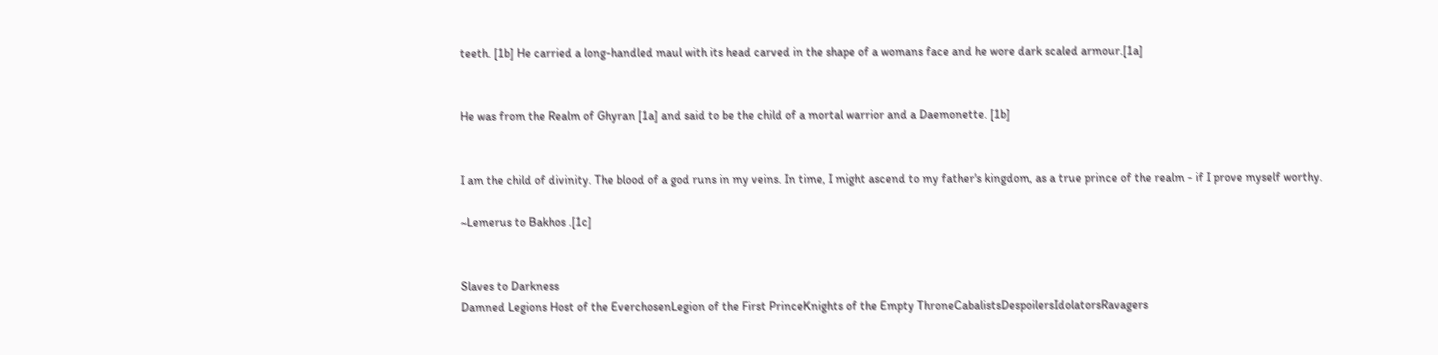teeth. [1b] He carried a long-handled maul with its head carved in the shape of a womans face and he wore dark scaled armour.[1a]


He was from the Realm of Ghyran [1a] and said to be the child of a mortal warrior and a Daemonette. [1b]


I am the child of divinity. The blood of a god runs in my veins. In time, I might ascend to my father's kingdom, as a true prince of the realm - if I prove myself worthy.

~Lemerus to Bakhos .[1c]


Slaves to Darkness
Damned Legions Host of the EverchosenLegion of the First PrinceKnights of the Empty ThroneCabalistsDespoilersIdolatorsRavagers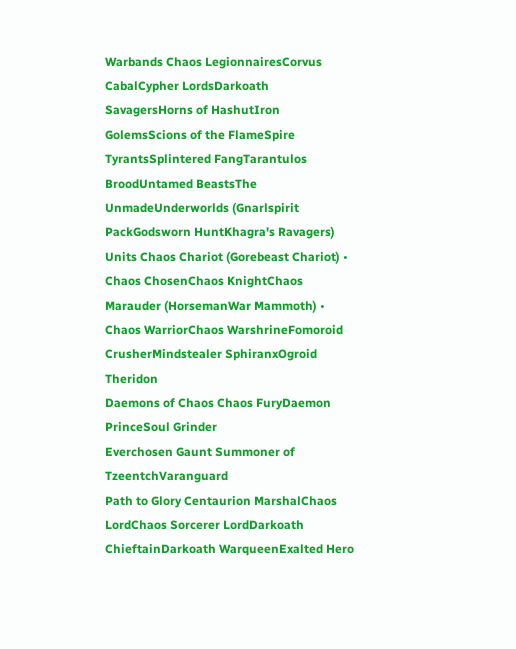Warbands Chaos LegionnairesCorvus CabalCypher LordsDarkoath SavagersHorns of HashutIron GolemsScions of the FlameSpire TyrantsSplintered FangTarantulos BroodUntamed BeastsThe UnmadeUnderworlds (Gnarlspirit PackGodsworn HuntKhagra's Ravagers)
Units Chaos Chariot (Gorebeast Chariot) • Chaos ChosenChaos KnightChaos Marauder (HorsemanWar Mammoth) • Chaos WarriorChaos WarshrineFomoroid CrusherMindstealer SphiranxOgroid Theridon
Daemons of Chaos Chaos FuryDaemon PrinceSoul Grinder
Everchosen Gaunt Summoner of TzeentchVaranguard
Path to Glory Centaurion MarshalChaos LordChaos Sorcerer LordDarkoath ChieftainDarkoath WarqueenExalted Hero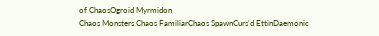of ChaosOgroid Myrmidon
Chaos Monsters Chaos FamiliarChaos SpawnCurs'd EttinDaemonic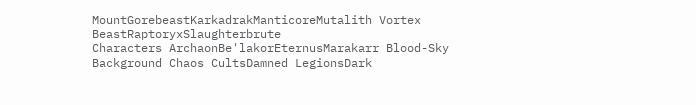MountGorebeastKarkadrakManticoreMutalith Vortex BeastRaptoryxSlaughterbrute
Characters ArchaonBe'lakorEternusMarakarr Blood-Sky
Background Chaos CultsDamned LegionsDark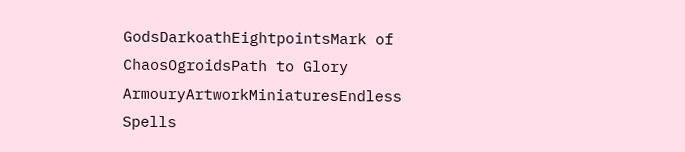GodsDarkoathEightpointsMark of ChaosOgroidsPath to Glory
ArmouryArtworkMiniaturesEndless Spells